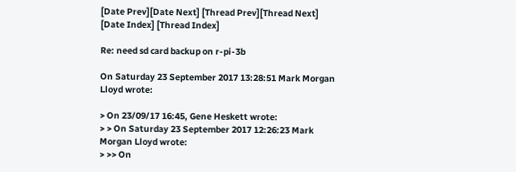[Date Prev][Date Next] [Thread Prev][Thread Next] [Date Index] [Thread Index]

Re: need sd card backup on r-pi-3b

On Saturday 23 September 2017 13:28:51 Mark Morgan Lloyd wrote:

> On 23/09/17 16:45, Gene Heskett wrote:
> > On Saturday 23 September 2017 12:26:23 Mark Morgan Lloyd wrote:
> >> On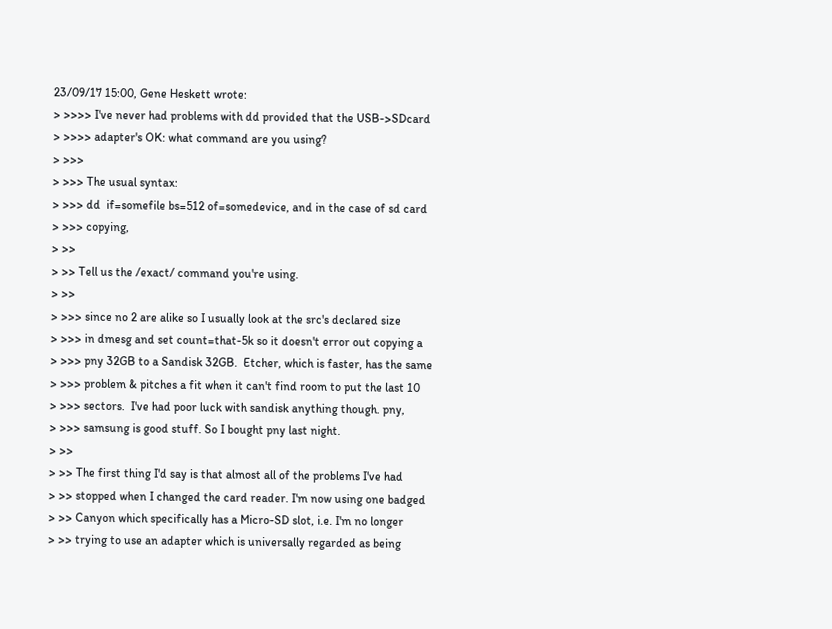23/09/17 15:00, Gene Heskett wrote:
> >>>> I've never had problems with dd provided that the USB->SDcard
> >>>> adapter's OK: what command are you using?
> >>>
> >>> The usual syntax:
> >>> dd  if=somefile bs=512 of=somedevice, and in the case of sd card
> >>> copying,
> >>
> >> Tell us the /exact/ command you're using.
> >>
> >>> since no 2 are alike so I usually look at the src's declared size
> >>> in dmesg and set count=that-5k so it doesn't error out copying a
> >>> pny 32GB to a Sandisk 32GB.  Etcher, which is faster, has the same
> >>> problem & pitches a fit when it can't find room to put the last 10
> >>> sectors.  I've had poor luck with sandisk anything though. pny,
> >>> samsung is good stuff. So I bought pny last night.
> >>
> >> The first thing I'd say is that almost all of the problems I've had
> >> stopped when I changed the card reader. I'm now using one badged
> >> Canyon which specifically has a Micro-SD slot, i.e. I'm no longer
> >> trying to use an adapter which is universally regarded as being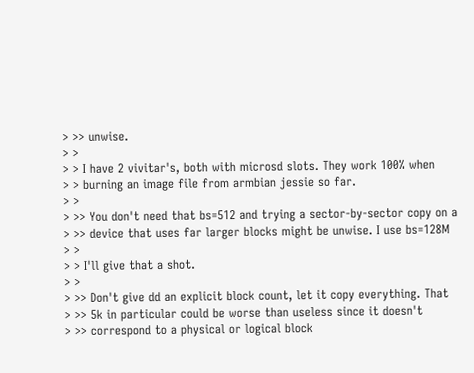> >> unwise.
> >
> > I have 2 vivitar's, both with microsd slots. They work 100% when
> > burning an image file from armbian jessie so far.
> >
> >> You don't need that bs=512 and trying a sector-by-sector copy on a
> >> device that uses far larger blocks might be unwise. I use bs=128M
> >
> > I'll give that a shot.
> >
> >> Don't give dd an explicit block count, let it copy everything. That
> >> 5k in particular could be worse than useless since it doesn't
> >> correspond to a physical or logical block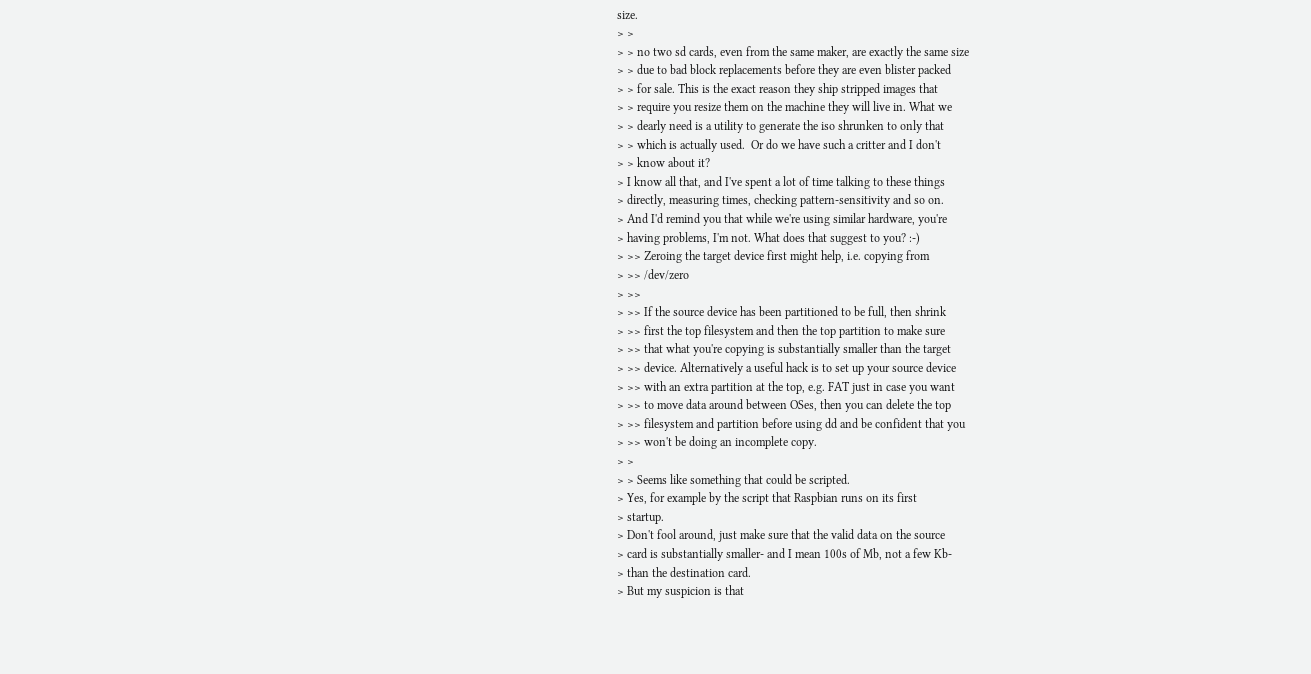size.
> >
> > no two sd cards, even from the same maker, are exactly the same size
> > due to bad block replacements before they are even blister packed
> > for sale. This is the exact reason they ship stripped images that
> > require you resize them on the machine they will live in. What we
> > dearly need is a utility to generate the iso shrunken to only that
> > which is actually used.  Or do we have such a critter and I don't
> > know about it?
> I know all that, and I've spent a lot of time talking to these things
> directly, measuring times, checking pattern-sensitivity and so on.
> And I'd remind you that while we're using similar hardware, you're
> having problems, I'm not. What does that suggest to you? :-)
> >> Zeroing the target device first might help, i.e. copying from
> >> /dev/zero
> >>
> >> If the source device has been partitioned to be full, then shrink
> >> first the top filesystem and then the top partition to make sure
> >> that what you're copying is substantially smaller than the target
> >> device. Alternatively a useful hack is to set up your source device
> >> with an extra partition at the top, e.g. FAT just in case you want
> >> to move data around between OSes, then you can delete the top
> >> filesystem and partition before using dd and be confident that you
> >> won't be doing an incomplete copy.
> >
> > Seems like something that could be scripted.
> Yes, for example by the script that Raspbian runs on its first
> startup.
> Don't fool around, just make sure that the valid data on the source
> card is substantially smaller- and I mean 100s of Mb, not a few Kb-
> than the destination card.
> But my suspicion is that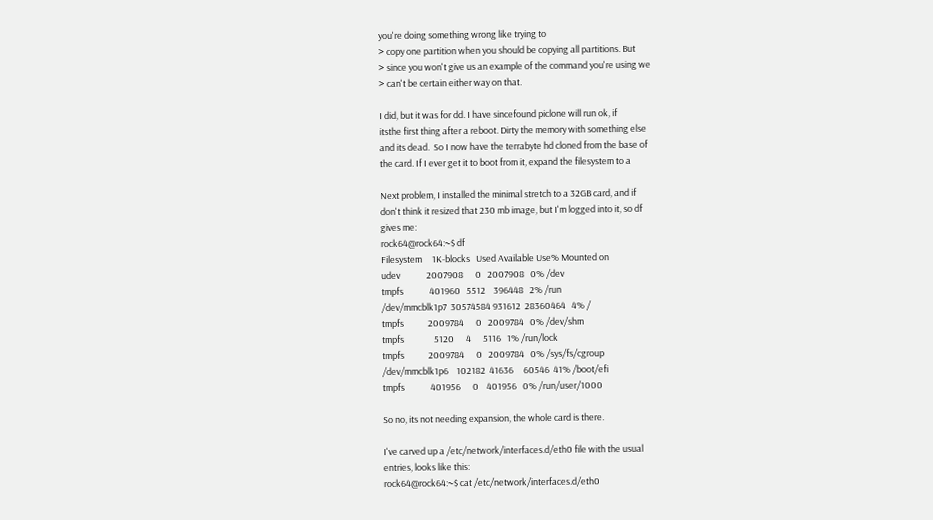you're doing something wrong like trying to
> copy one partition when you should be copying all partitions. But
> since you won't give us an example of the command you're using we
> can't be certain either way on that.

I did, but it was for dd. I have sincefound piclone will run ok, if
itsthe first thing after a reboot. Dirty the memory with something else
and its dead.  So I now have the terrabyte hd cloned from the base of
the card. If I ever get it to boot from it, expand the filesystem to a

Next problem, I installed the minimal stretch to a 32GB card, and if
don't think it resized that 230 mb image, but I'm logged into it, so df
gives me:
rock64@rock64:~$ df
Filesystem     1K-blocks   Used Available Use% Mounted on
udev             2007908      0   2007908   0% /dev
tmpfs             401960   5512    396448   2% /run
/dev/mmcblk1p7  30574584 931612  28360464   4% /
tmpfs            2009784      0   2009784   0% /dev/shm
tmpfs               5120      4      5116   1% /run/lock
tmpfs            2009784      0   2009784   0% /sys/fs/cgroup
/dev/mmcblk1p6    102182  41636     60546  41% /boot/efi
tmpfs             401956      0    401956   0% /run/user/1000

So no, its not needing expansion, the whole card is there.

I've carved up a /etc/network/interfaces.d/eth0 file with the usual
entries, looks like this:
rock64@rock64:~$ cat /etc/network/interfaces.d/eth0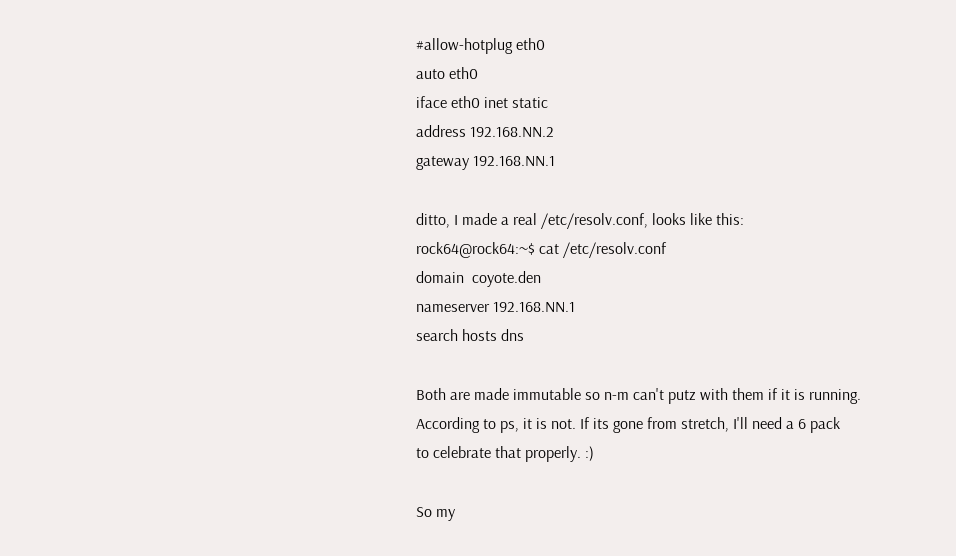#allow-hotplug eth0
auto eth0
iface eth0 inet static
address 192.168.NN.2
gateway 192.168.NN.1

ditto, I made a real /etc/resolv.conf, looks like this:
rock64@rock64:~$ cat /etc/resolv.conf
domain  coyote.den
nameserver 192.168.NN.1
search hosts dns

Both are made immutable so n-m can't putz with them if it is running.
According to ps, it is not. If its gone from stretch, I'll need a 6 pack
to celebrate that properly. :)

So my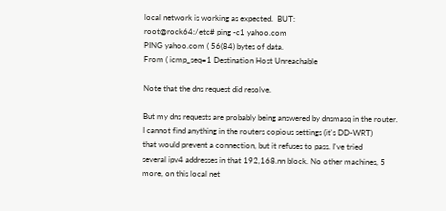local network is working as expected.  BUT:
root@rock64:/etc# ping -c1 yahoo.com
PING yahoo.com ( 56(84) bytes of data.
From ( icmp_seq=1 Destination Host Unreachable

Note that the dns request did resolve.

But my dns requests are probably being answered by dnsmasq in the router.
I cannot find anything in the routers copious settings (it's DD-WRT)
that would prevent a connection, but it refuses to pass. I've tried
several ipv4 addresses in that 192,168.nn block. No other machines, 5
more, on this local net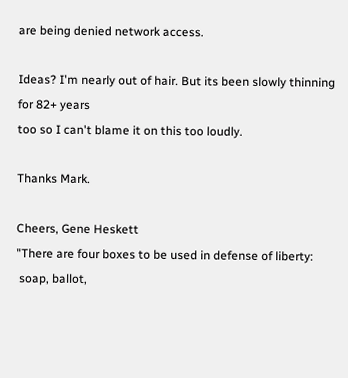are being denied network access.

Ideas? I'm nearly out of hair. But its been slowly thinning for 82+ years
too so I can't blame it on this too loudly.

Thanks Mark.

Cheers, Gene Heskett
"There are four boxes to be used in defense of liberty:
 soap, ballot,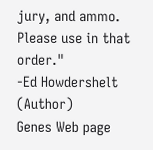jury, and ammo. Please use in that order."
-Ed Howdershelt (Author)
Genes Web page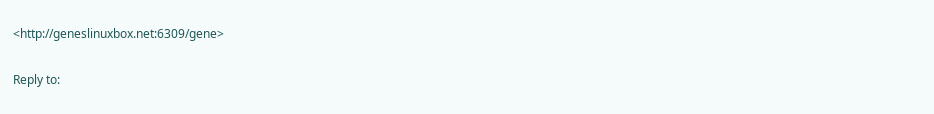<http://geneslinuxbox.net:6309/gene>

Reply to: